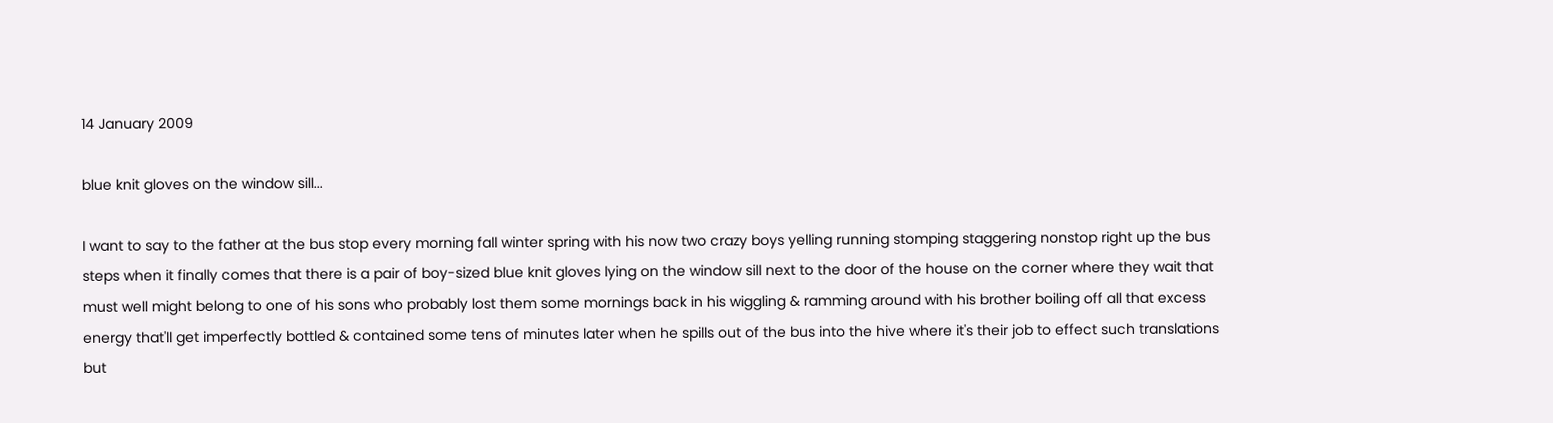14 January 2009

blue knit gloves on the window sill...

I want to say to the father at the bus stop every morning fall winter spring with his now two crazy boys yelling running stomping staggering nonstop right up the bus steps when it finally comes that there is a pair of boy-sized blue knit gloves lying on the window sill next to the door of the house on the corner where they wait that must well might belong to one of his sons who probably lost them some mornings back in his wiggling & ramming around with his brother boiling off all that excess energy that'll get imperfectly bottled & contained some tens of minutes later when he spills out of the bus into the hive where it's their job to effect such translations but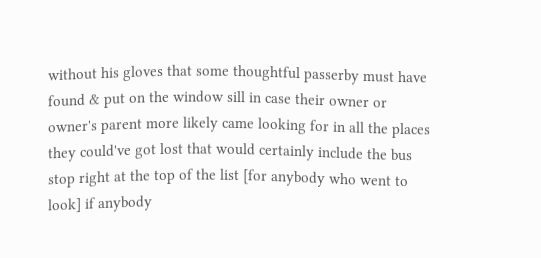without his gloves that some thoughtful passerby must have found & put on the window sill in case their owner or owner's parent more likely came looking for in all the places they could've got lost that would certainly include the bus stop right at the top of the list [for anybody who went to look] if anybody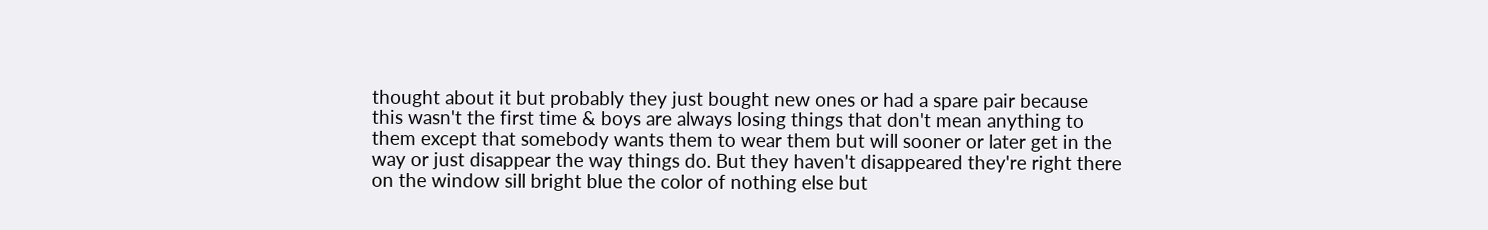thought about it but probably they just bought new ones or had a spare pair because this wasn't the first time & boys are always losing things that don't mean anything to them except that somebody wants them to wear them but will sooner or later get in the way or just disappear the way things do. But they haven't disappeared they're right there on the window sill bright blue the color of nothing else but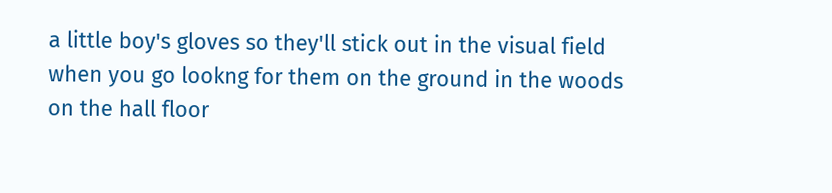a little boy's gloves so they'll stick out in the visual field when you go lookng for them on the ground in the woods on the hall floor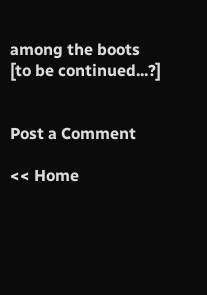among the boots [to be continued...?]


Post a Comment

<< Home